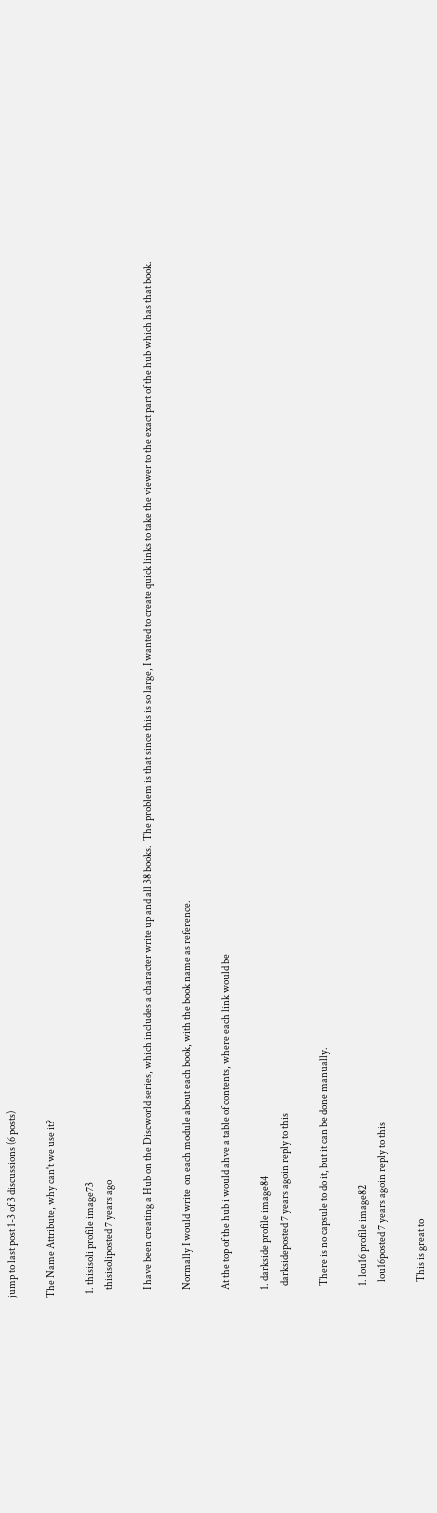jump to last post 1-3 of 3 discussions (6 posts)

The Name Attribute, why can't we use it?

  1. thisisoli profile image73
    thisisoliposted 7 years ago

    I have been creating a Hub on the Discworld series, which includes a character write up and all 38 books.  The problem is that since this is so large, I wanted to create quick links to take the viewer to the exact part of the hub which has that book.

    Normally I would write  on each module about each book, with the book name as reference.

    At the top of the hub i would ahve a table of contents, where each link would be

    1. darkside profile image84
      darksideposted 7 years agoin reply to this

      There is no capsule to do it, but it can be done manually.

      1. lou16 profile image82
        lou16posted 7 years agoin reply to this

        This is great to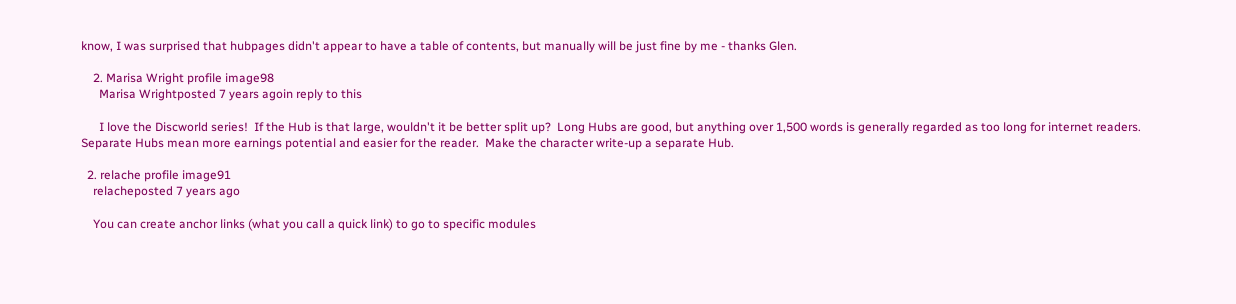know, I was surprised that hubpages didn't appear to have a table of contents, but manually will be just fine by me - thanks Glen.

    2. Marisa Wright profile image98
      Marisa Wrightposted 7 years agoin reply to this

      I love the Discworld series!  If the Hub is that large, wouldn't it be better split up?  Long Hubs are good, but anything over 1,500 words is generally regarded as too long for internet readers.  Separate Hubs mean more earnings potential and easier for the reader.  Make the character write-up a separate Hub.

  2. relache profile image91
    relacheposted 7 years ago

    You can create anchor links (what you call a quick link) to go to specific modules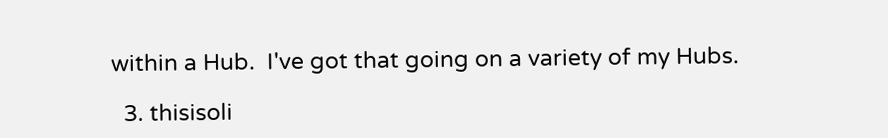within a Hub.  I've got that going on a variety of my Hubs.

  3. thisisoli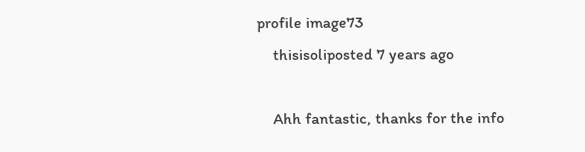profile image73
    thisisoliposted 7 years ago

    Ahh fantastic, thanks for the info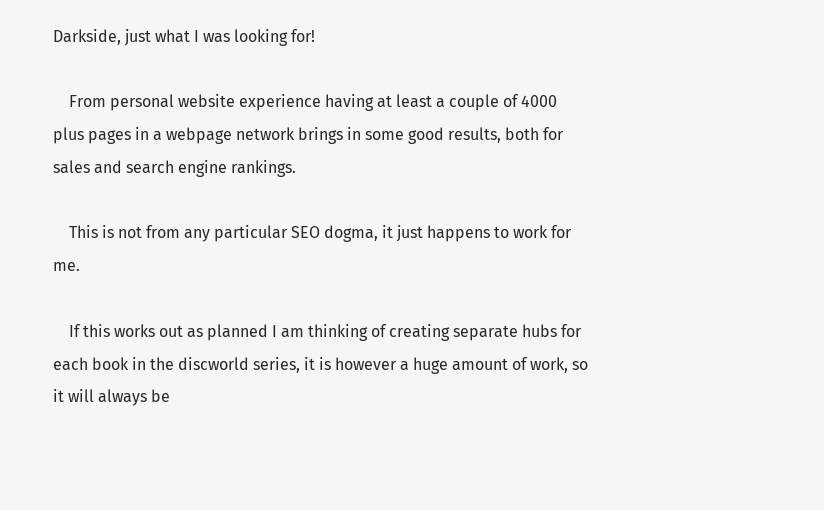Darkside, just what I was looking for!

    From personal website experience having at least a couple of 4000 plus pages in a webpage network brings in some good results, both for sales and search engine rankings.

    This is not from any particular SEO dogma, it just happens to work for me.

    If this works out as planned I am thinking of creating separate hubs for each book in the discworld series, it is however a huge amount of work, so it will always be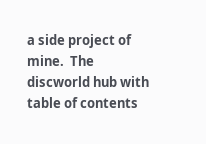a side project of mine.  The discworld hub with table of contents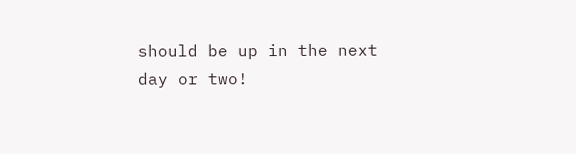should be up in the next day or two!